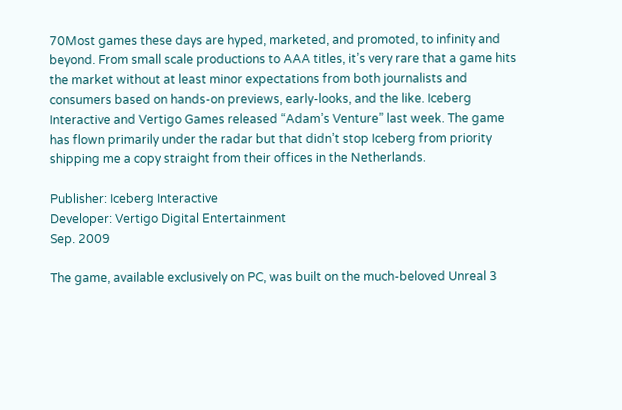70Most games these days are hyped, marketed, and promoted, to infinity and beyond. From small scale productions to AAA titles, it’s very rare that a game hits the market without at least minor expectations from both journalists and consumers based on hands-on previews, early-looks, and the like. Iceberg Interactive and Vertigo Games released “Adam’s Venture” last week. The game has flown primarily under the radar but that didn’t stop Iceberg from priority shipping me a copy straight from their offices in the Netherlands.

Publisher: Iceberg Interactive
Developer: Vertigo Digital Entertainment
Sep. 2009

The game, available exclusively on PC, was built on the much-beloved Unreal 3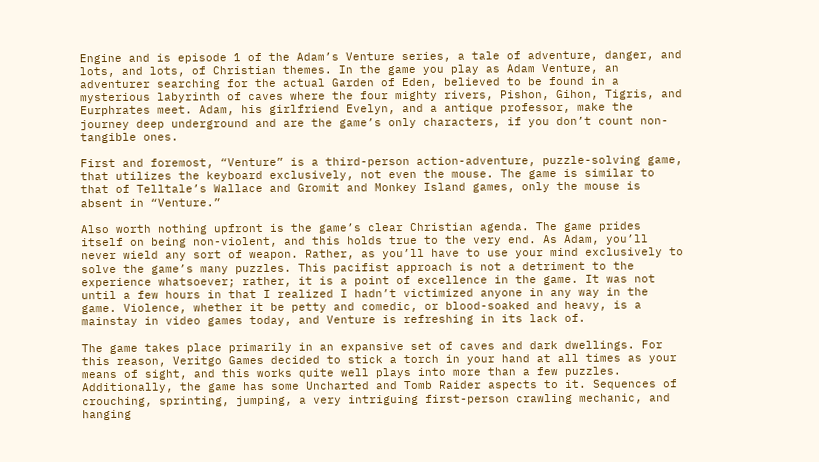Engine and is episode 1 of the Adam’s Venture series, a tale of adventure, danger, and lots, and lots, of Christian themes. In the game you play as Adam Venture, an adventurer searching for the actual Garden of Eden, believed to be found in a mysterious labyrinth of caves where the four mighty rivers, Pishon, Gihon, Tigris, and Eurphrates meet. Adam, his girlfriend Evelyn, and a antique professor, make the journey deep underground and are the game’s only characters, if you don’t count non-tangible ones.

First and foremost, “Venture” is a third-person action-adventure, puzzle-solving game, that utilizes the keyboard exclusively, not even the mouse. The game is similar to that of Telltale’s Wallace and Gromit and Monkey Island games, only the mouse is absent in “Venture.”

Also worth nothing upfront is the game’s clear Christian agenda. The game prides itself on being non-violent, and this holds true to the very end. As Adam, you’ll never wield any sort of weapon. Rather, as you’ll have to use your mind exclusively to solve the game’s many puzzles. This pacifist approach is not a detriment to the experience whatsoever; rather, it is a point of excellence in the game. It was not until a few hours in that I realized I hadn’t victimized anyone in any way in the game. Violence, whether it be petty and comedic, or blood-soaked and heavy, is a mainstay in video games today, and Venture is refreshing in its lack of.

The game takes place primarily in an expansive set of caves and dark dwellings. For this reason, Veritgo Games decided to stick a torch in your hand at all times as your means of sight, and this works quite well plays into more than a few puzzles. Additionally, the game has some Uncharted and Tomb Raider aspects to it. Sequences of crouching, sprinting, jumping, a very intriguing first-person crawling mechanic, and hanging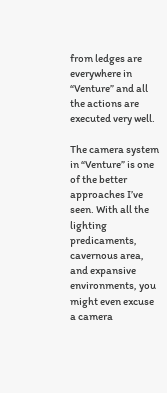from ledges are everywhere in “Venture” and all the actions are executed very well.

The camera system in “Venture” is one of the better approaches I’ve seen. With all the lighting predicaments, cavernous area, and expansive environments, you might even excuse a camera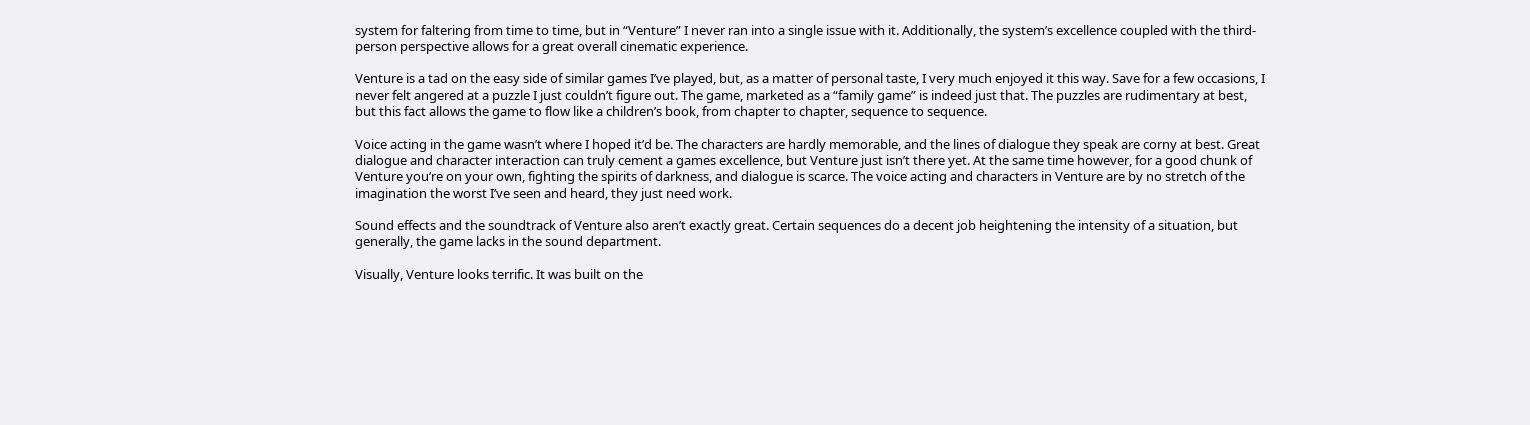system for faltering from time to time, but in “Venture” I never ran into a single issue with it. Additionally, the system’s excellence coupled with the third-person perspective allows for a great overall cinematic experience.

Venture is a tad on the easy side of similar games I’ve played, but, as a matter of personal taste, I very much enjoyed it this way. Save for a few occasions, I never felt angered at a puzzle I just couldn’t figure out. The game, marketed as a “family game” is indeed just that. The puzzles are rudimentary at best, but this fact allows the game to flow like a children’s book, from chapter to chapter, sequence to sequence.

Voice acting in the game wasn’t where I hoped it’d be. The characters are hardly memorable, and the lines of dialogue they speak are corny at best. Great dialogue and character interaction can truly cement a games excellence, but Venture just isn’t there yet. At the same time however, for a good chunk of Venture you’re on your own, fighting the spirits of darkness, and dialogue is scarce. The voice acting and characters in Venture are by no stretch of the imagination the worst I’ve seen and heard, they just need work.

Sound effects and the soundtrack of Venture also aren’t exactly great. Certain sequences do a decent job heightening the intensity of a situation, but generally, the game lacks in the sound department.

Visually, Venture looks terrific. It was built on the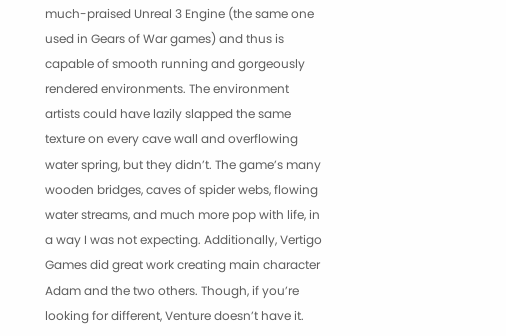much-praised Unreal 3 Engine (the same one used in Gears of War games) and thus is capable of smooth running and gorgeously rendered environments. The environment artists could have lazily slapped the same texture on every cave wall and overflowing water spring, but they didn’t. The game’s many wooden bridges, caves of spider webs, flowing water streams, and much more pop with life, in a way I was not expecting. Additionally, Vertigo Games did great work creating main character Adam and the two others. Though, if you’re looking for different, Venture doesn’t have it.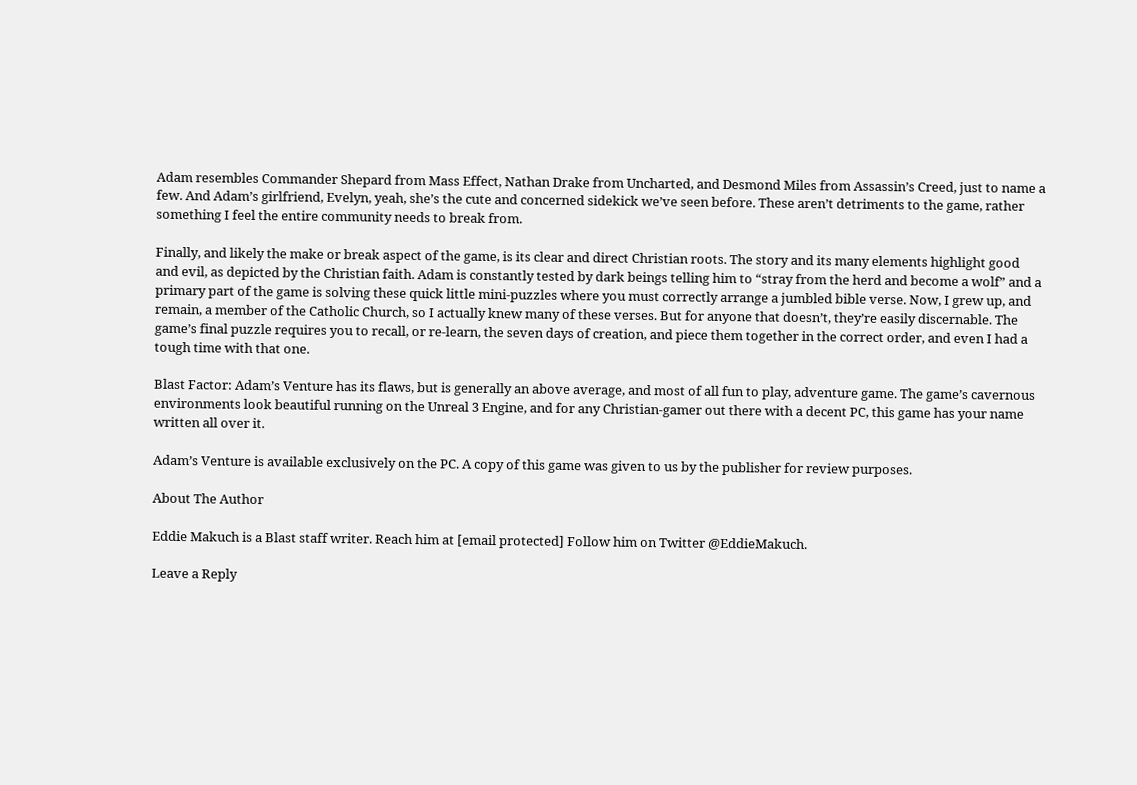Adam resembles Commander Shepard from Mass Effect, Nathan Drake from Uncharted, and Desmond Miles from Assassin’s Creed, just to name a few. And Adam’s girlfriend, Evelyn, yeah, she’s the cute and concerned sidekick we’ve seen before. These aren’t detriments to the game, rather something I feel the entire community needs to break from.

Finally, and likely the make or break aspect of the game, is its clear and direct Christian roots. The story and its many elements highlight good and evil, as depicted by the Christian faith. Adam is constantly tested by dark beings telling him to “stray from the herd and become a wolf” and a primary part of the game is solving these quick little mini-puzzles where you must correctly arrange a jumbled bible verse. Now, I grew up, and remain, a member of the Catholic Church, so I actually knew many of these verses. But for anyone that doesn’t, they’re easily discernable. The game’s final puzzle requires you to recall, or re-learn, the seven days of creation, and piece them together in the correct order, and even I had a tough time with that one.

Blast Factor: Adam’s Venture has its flaws, but is generally an above average, and most of all fun to play, adventure game. The game’s cavernous environments look beautiful running on the Unreal 3 Engine, and for any Christian-gamer out there with a decent PC, this game has your name written all over it.

Adam’s Venture is available exclusively on the PC. A copy of this game was given to us by the publisher for review purposes.

About The Author

Eddie Makuch is a Blast staff writer. Reach him at [email protected] Follow him on Twitter @EddieMakuch.

Leave a Reply